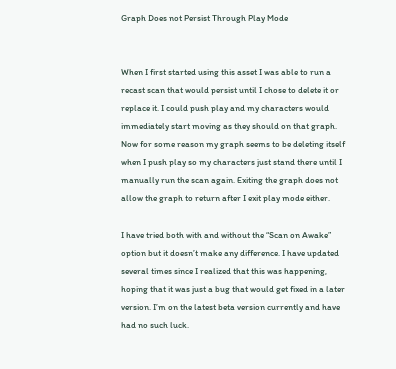Graph Does not Persist Through Play Mode


When I first started using this asset I was able to run a recast scan that would persist until I chose to delete it or replace it. I could push play and my characters would immediately start moving as they should on that graph. Now for some reason my graph seems to be deleting itself when I push play so my characters just stand there until I manually run the scan again. Exiting the graph does not allow the graph to return after I exit play mode either.

I have tried both with and without the “Scan on Awake” option but it doesn’t make any difference. I have updated several times since I realized that this was happening, hoping that it was just a bug that would get fixed in a later version. I’m on the latest beta version currently and have had no such luck.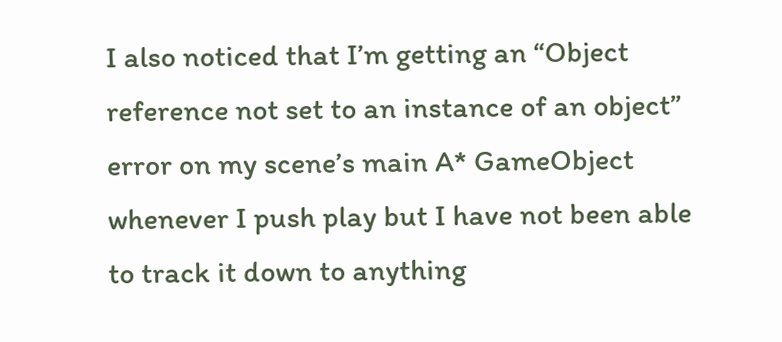I also noticed that I’m getting an “Object reference not set to an instance of an object” error on my scene’s main A* GameObject whenever I push play but I have not been able to track it down to anything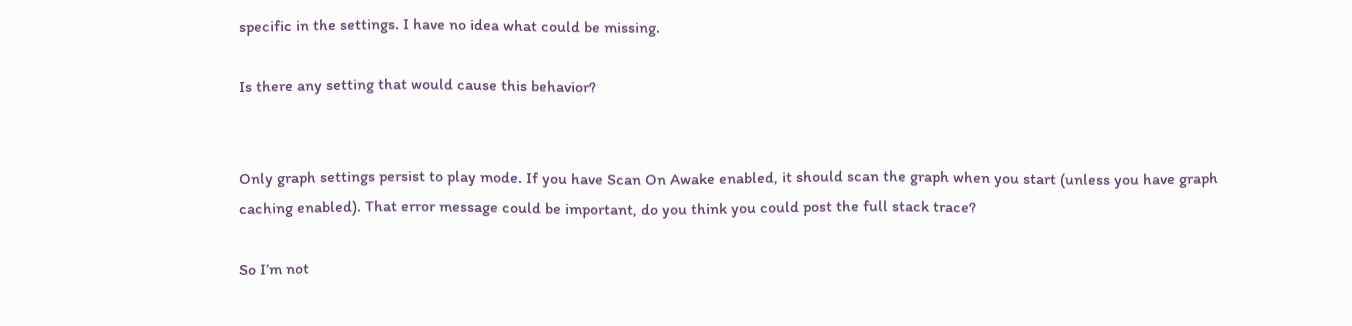specific in the settings. I have no idea what could be missing.

Is there any setting that would cause this behavior?


Only graph settings persist to play mode. If you have Scan On Awake enabled, it should scan the graph when you start (unless you have graph caching enabled). That error message could be important, do you think you could post the full stack trace?

So I’m not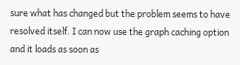sure what has changed but the problem seems to have resolved itself. I can now use the graph caching option and it loads as soon as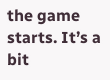the game starts. It’s a bit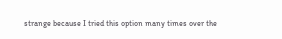strange because I tried this option many times over the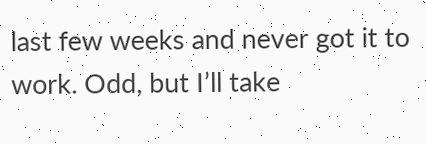last few weeks and never got it to work. Odd, but I’ll take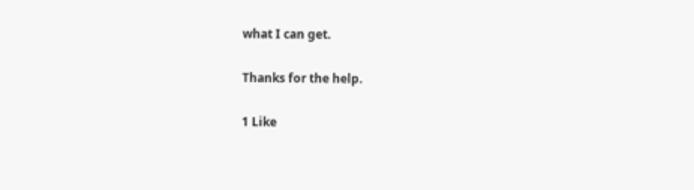what I can get.

Thanks for the help.

1 Like